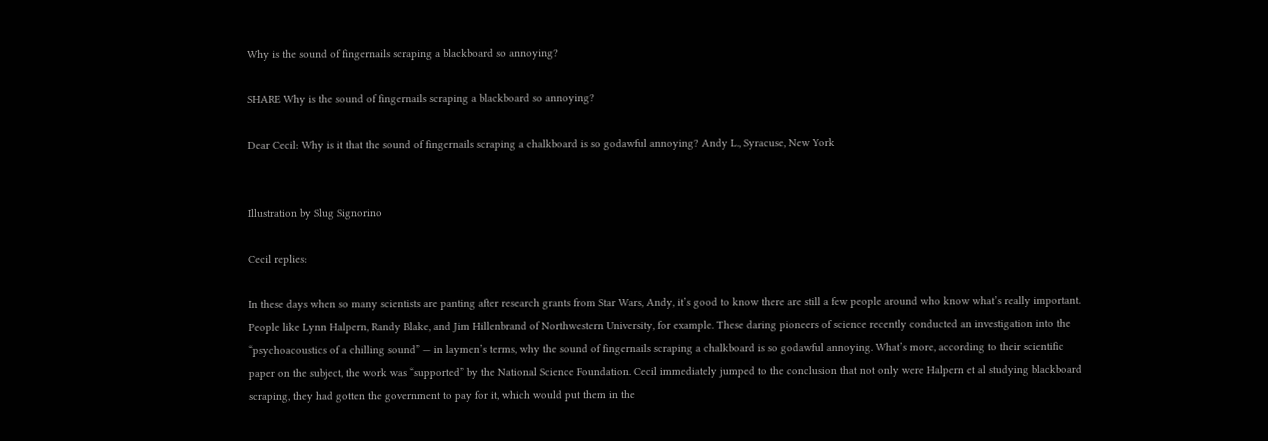Why is the sound of fingernails scraping a blackboard so annoying?

SHARE Why is the sound of fingernails scraping a blackboard so annoying?

Dear Cecil: Why is it that the sound of fingernails scraping a chalkboard is so godawful annoying? Andy L., Syracuse, New York


Illustration by Slug Signorino

Cecil replies:

In these days when so many scientists are panting after research grants from Star Wars, Andy, it’s good to know there are still a few people around who know what’s really important. People like Lynn Halpern, Randy Blake, and Jim Hillenbrand of Northwestern University, for example. These daring pioneers of science recently conducted an investigation into the “psychoacoustics of a chilling sound” — in laymen’s terms, why the sound of fingernails scraping a chalkboard is so godawful annoying. What’s more, according to their scientific paper on the subject, the work was “supported” by the National Science Foundation. Cecil immediately jumped to the conclusion that not only were Halpern et al studying blackboard scraping, they had gotten the government to pay for it, which would put them in the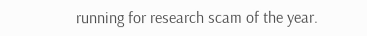running for research scam of the year.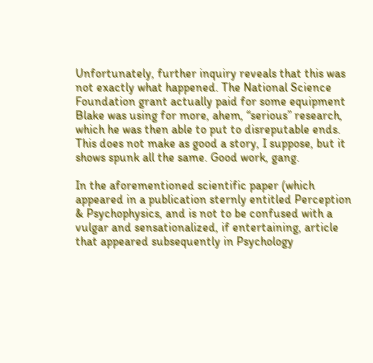Unfortunately, further inquiry reveals that this was not exactly what happened. The National Science Foundation grant actually paid for some equipment Blake was using for more, ahem, “serious” research, which he was then able to put to disreputable ends. This does not make as good a story, I suppose, but it shows spunk all the same. Good work, gang.

In the aforementioned scientific paper (which appeared in a publication sternly entitled Perception & Psychophysics, and is not to be confused with a vulgar and sensationalized, if entertaining, article that appeared subsequently in Psychology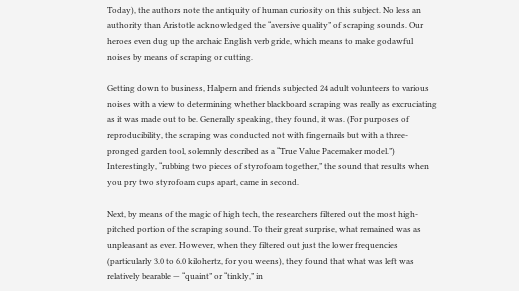Today), the authors note the antiquity of human curiosity on this subject. No less an authority than Aristotle acknowledged the “aversive quality” of scraping sounds. Our heroes even dug up the archaic English verb gride, which means to make godawful noises by means of scraping or cutting.

Getting down to business, Halpern and friends subjected 24 adult volunteers to various noises with a view to determining whether blackboard scraping was really as excruciating as it was made out to be. Generally speaking, they found, it was. (For purposes of reproducibility, the scraping was conducted not with fingernails but with a three-pronged garden tool, solemnly described as a “True Value Pacemaker model.”) Interestingly, “rubbing two pieces of styrofoam together,” the sound that results when you pry two styrofoam cups apart, came in second.

Next, by means of the magic of high tech, the researchers filtered out the most high-pitched portion of the scraping sound. To their great surprise, what remained was as unpleasant as ever. However, when they filtered out just the lower frequencies (particularly 3.0 to 6.0 kilohertz, for you weens), they found that what was left was relatively bearable — “quaint” or “tinkly,” in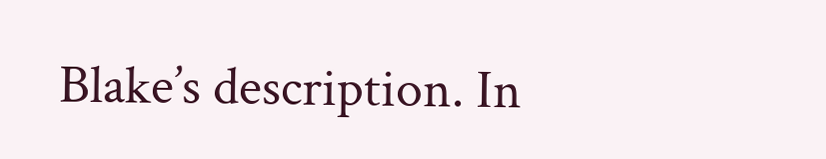Blake’s description. In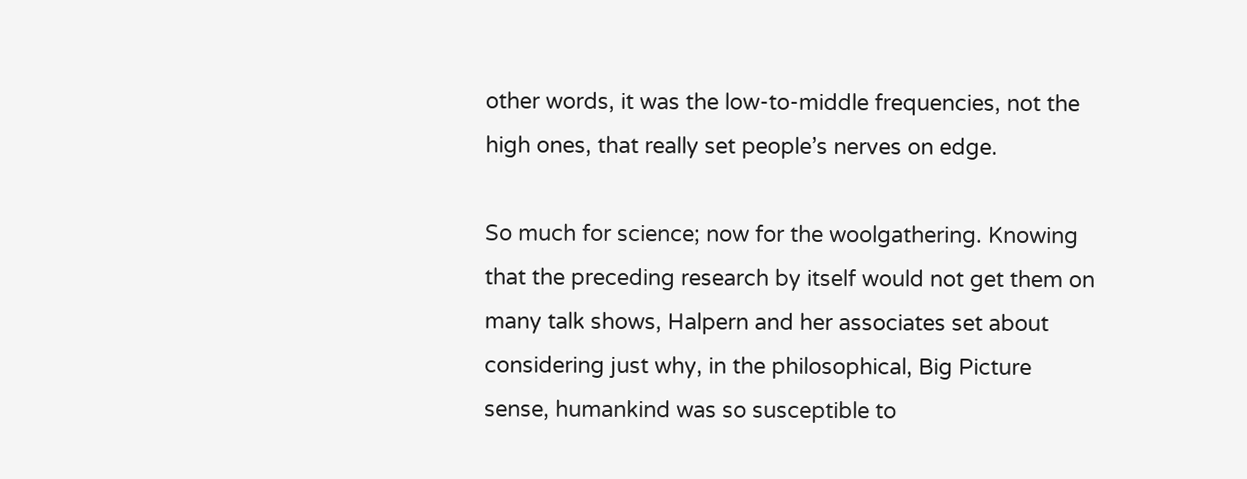other words, it was the low-to-middle frequencies, not the high ones, that really set people’s nerves on edge.

So much for science; now for the woolgathering. Knowing that the preceding research by itself would not get them on many talk shows, Halpern and her associates set about considering just why, in the philosophical, Big Picture sense, humankind was so susceptible to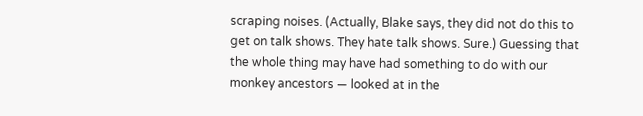scraping noises. (Actually, Blake says, they did not do this to get on talk shows. They hate talk shows. Sure.) Guessing that the whole thing may have had something to do with our monkey ancestors — looked at in the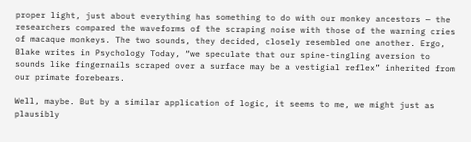proper light, just about everything has something to do with our monkey ancestors — the researchers compared the waveforms of the scraping noise with those of the warning cries of macaque monkeys. The two sounds, they decided, closely resembled one another. Ergo, Blake writes in Psychology Today, “we speculate that our spine-tingling aversion to sounds like fingernails scraped over a surface may be a vestigial reflex” inherited from our primate forebears.

Well, maybe. But by a similar application of logic, it seems to me, we might just as plausibly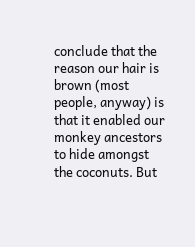conclude that the reason our hair is brown (most people, anyway) is that it enabled our monkey ancestors to hide amongst the coconuts. But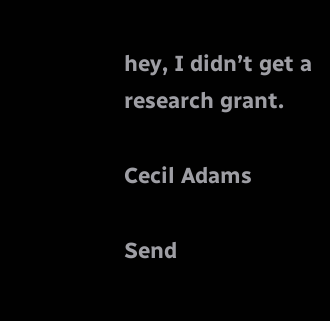hey, I didn’t get a research grant.

Cecil Adams

Send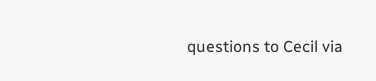questions to Cecil via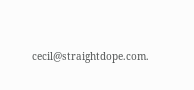cecil@straightdope.com.